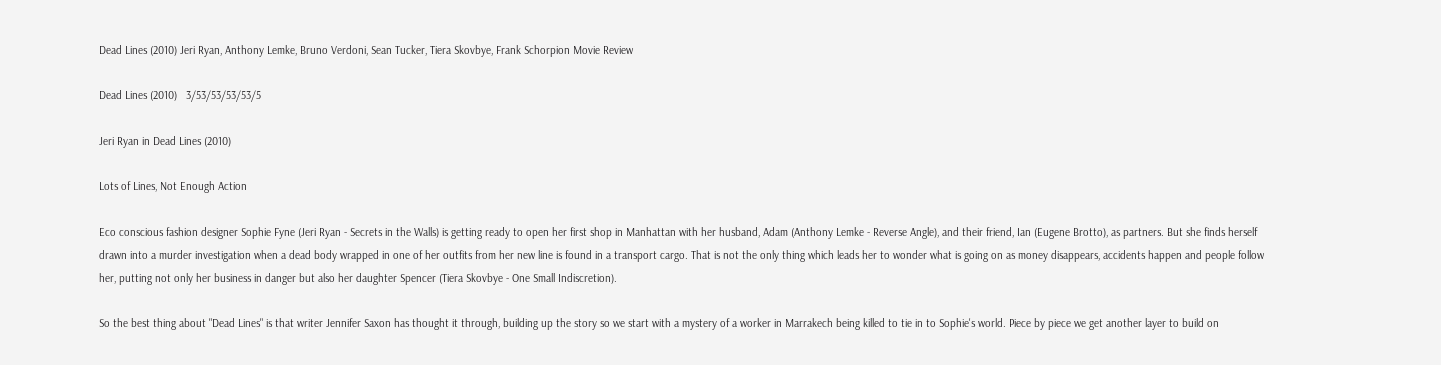Dead Lines (2010) Jeri Ryan, Anthony Lemke, Bruno Verdoni, Sean Tucker, Tiera Skovbye, Frank Schorpion Movie Review

Dead Lines (2010)   3/53/53/53/53/5

Jeri Ryan in Dead Lines (2010)

Lots of Lines, Not Enough Action

Eco conscious fashion designer Sophie Fyne (Jeri Ryan - Secrets in the Walls) is getting ready to open her first shop in Manhattan with her husband, Adam (Anthony Lemke - Reverse Angle), and their friend, Ian (Eugene Brotto), as partners. But she finds herself drawn into a murder investigation when a dead body wrapped in one of her outfits from her new line is found in a transport cargo. That is not the only thing which leads her to wonder what is going on as money disappears, accidents happen and people follow her, putting not only her business in danger but also her daughter Spencer (Tiera Skovbye - One Small Indiscretion).

So the best thing about "Dead Lines" is that writer Jennifer Saxon has thought it through, building up the story so we start with a mystery of a worker in Marrakech being killed to tie in to Sophie's world. Piece by piece we get another layer to build on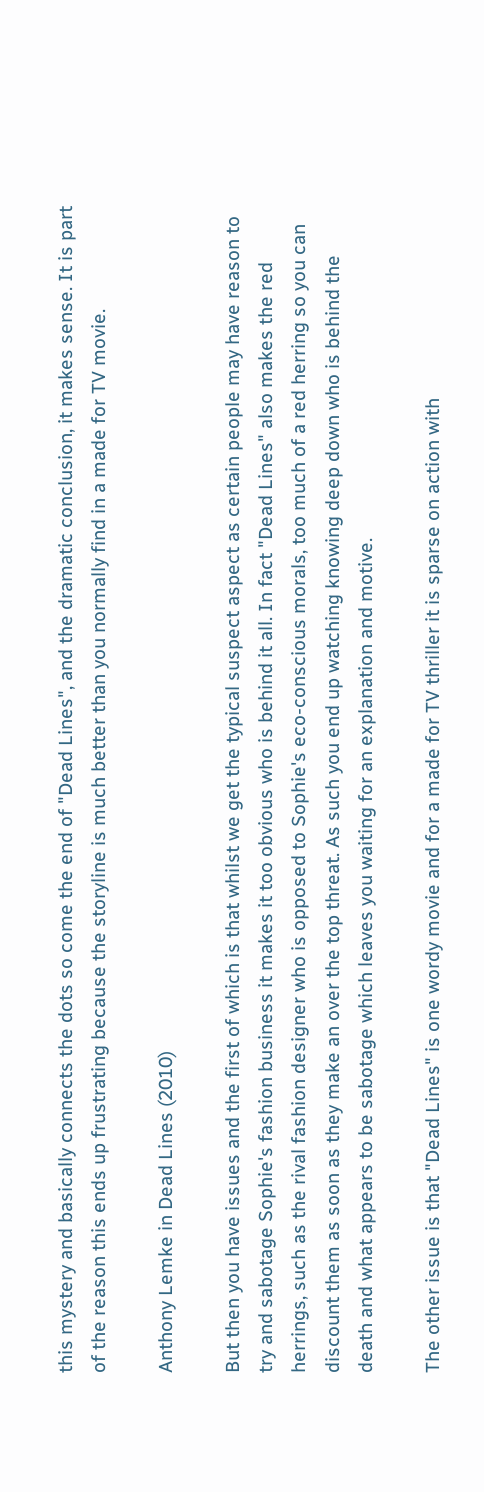this mystery and basically connects the dots so come the end of "Dead Lines", and the dramatic conclusion, it makes sense. It is part of the reason this ends up frustrating because the storyline is much better than you normally find in a made for TV movie.

Anthony Lemke in Dead Lines (2010)

But then you have issues and the first of which is that whilst we get the typical suspect aspect as certain people may have reason to try and sabotage Sophie's fashion business it makes it too obvious who is behind it all. In fact "Dead Lines" also makes the red herrings, such as the rival fashion designer who is opposed to Sophie's eco-conscious morals, too much of a red herring so you can discount them as soon as they make an over the top threat. As such you end up watching knowing deep down who is behind the death and what appears to be sabotage which leaves you waiting for an explanation and motive.

The other issue is that "Dead Lines" is one wordy movie and for a made for TV thriller it is sparse on action with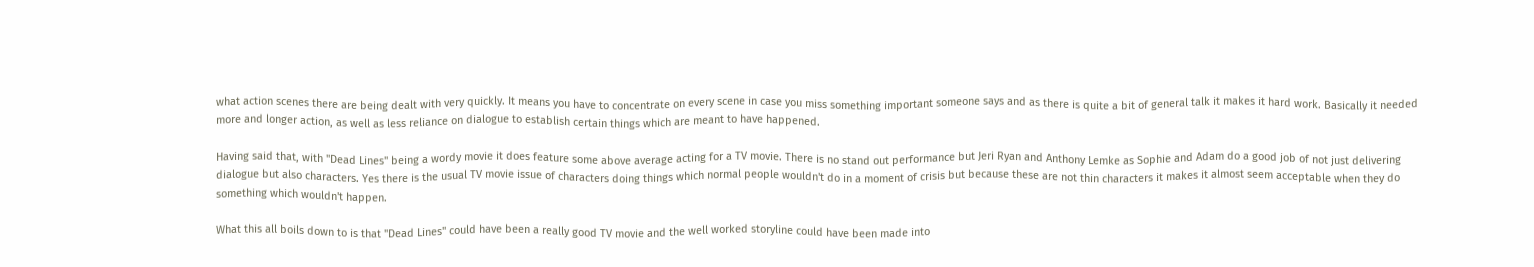what action scenes there are being dealt with very quickly. It means you have to concentrate on every scene in case you miss something important someone says and as there is quite a bit of general talk it makes it hard work. Basically it needed more and longer action, as well as less reliance on dialogue to establish certain things which are meant to have happened.

Having said that, with "Dead Lines" being a wordy movie it does feature some above average acting for a TV movie. There is no stand out performance but Jeri Ryan and Anthony Lemke as Sophie and Adam do a good job of not just delivering dialogue but also characters. Yes there is the usual TV movie issue of characters doing things which normal people wouldn't do in a moment of crisis but because these are not thin characters it makes it almost seem acceptable when they do something which wouldn't happen.

What this all boils down to is that "Dead Lines" could have been a really good TV movie and the well worked storyline could have been made into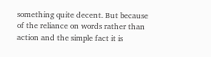something quite decent. But because of the reliance on words rather than action and the simple fact it is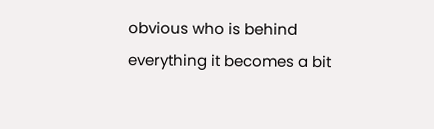obvious who is behind everything it becomes a bit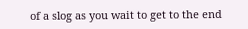of a slog as you wait to get to the end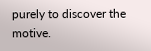purely to discover the motive.